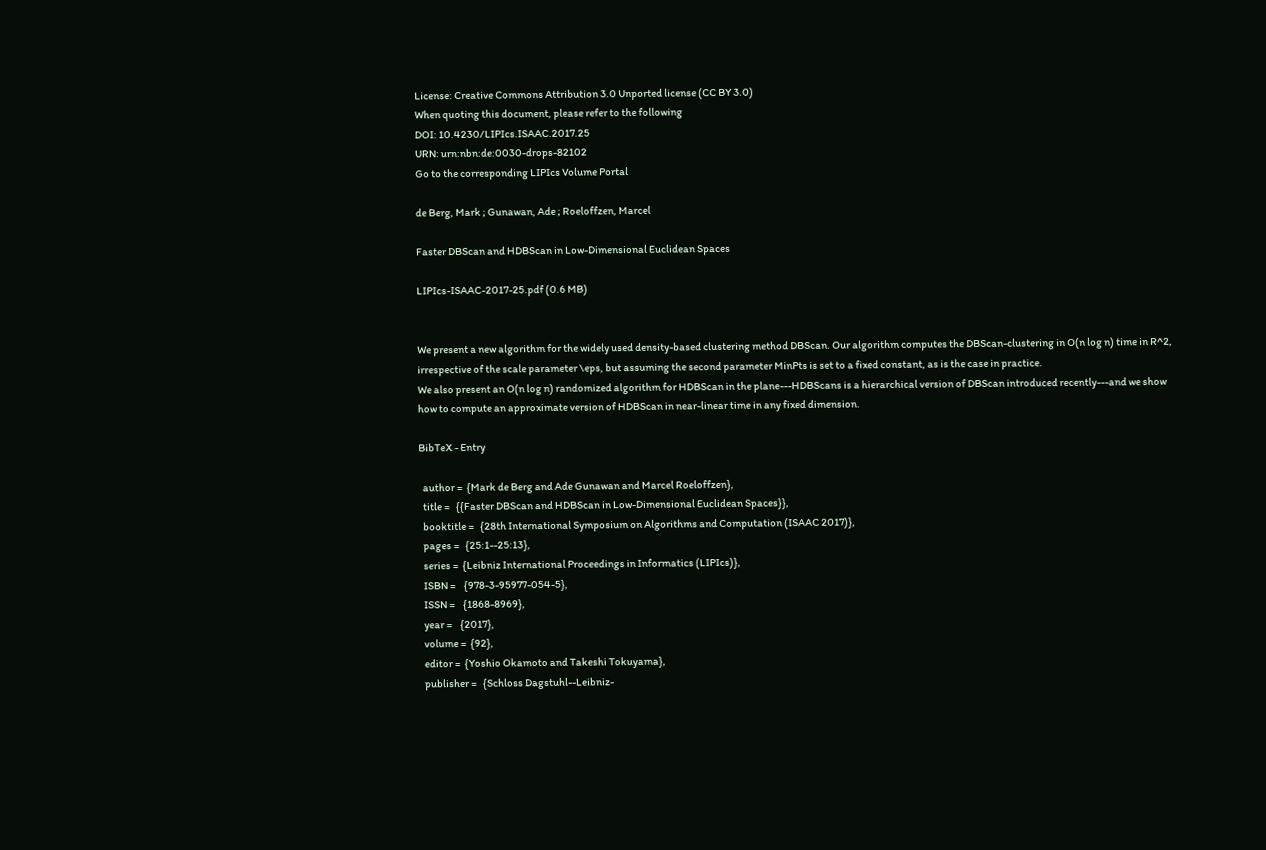License: Creative Commons Attribution 3.0 Unported license (CC BY 3.0)
When quoting this document, please refer to the following
DOI: 10.4230/LIPIcs.ISAAC.2017.25
URN: urn:nbn:de:0030-drops-82102
Go to the corresponding LIPIcs Volume Portal

de Berg, Mark ; Gunawan, Ade ; Roeloffzen, Marcel

Faster DBScan and HDBScan in Low-Dimensional Euclidean Spaces

LIPIcs-ISAAC-2017-25.pdf (0.6 MB)


We present a new algorithm for the widely used density-based clustering method DBScan. Our algorithm computes the DBScan-clustering in O(n log n) time in R^2, irrespective of the scale parameter \eps, but assuming the second parameter MinPts is set to a fixed constant, as is the case in practice.
We also present an O(n log n) randomized algorithm for HDBScan in the plane---HDBScans is a hierarchical version of DBScan introduced recently---and we show how to compute an approximate version of HDBScan in near-linear time in any fixed dimension.

BibTeX - Entry

  author =  {Mark de Berg and Ade Gunawan and Marcel Roeloffzen},
  title =   {{Faster DBScan and HDBScan in Low-Dimensional Euclidean Spaces}},
  booktitle =   {28th International Symposium on Algorithms and Computation (ISAAC 2017)},
  pages =   {25:1--25:13},
  series =  {Leibniz International Proceedings in Informatics (LIPIcs)},
  ISBN =    {978-3-95977-054-5},
  ISSN =    {1868-8969},
  year =    {2017},
  volume =  {92},
  editor =  {Yoshio Okamoto and Takeshi Tokuyama},
  publisher =   {Schloss Dagstuhl--Leibniz-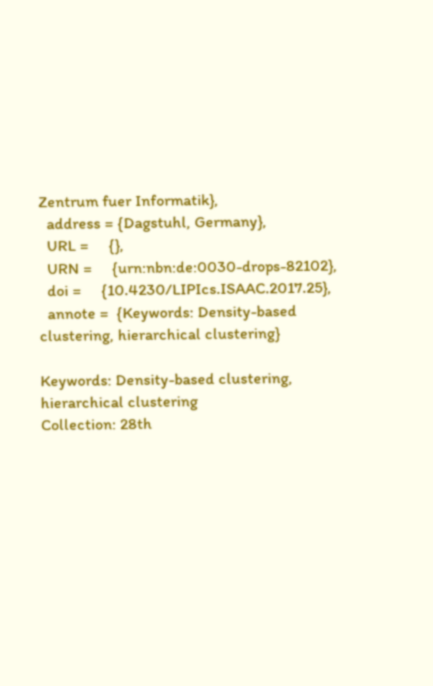Zentrum fuer Informatik},
  address = {Dagstuhl, Germany},
  URL =     {},
  URN =     {urn:nbn:de:0030-drops-82102},
  doi =     {10.4230/LIPIcs.ISAAC.2017.25},
  annote =  {Keywords: Density-based clustering, hierarchical clustering}

Keywords: Density-based clustering, hierarchical clustering
Collection: 28th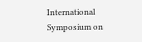International Symposium on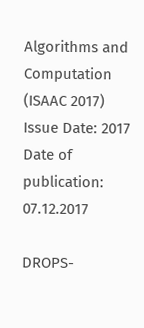Algorithms and Computation (ISAAC 2017)
Issue Date: 2017
Date of publication: 07.12.2017

DROPS-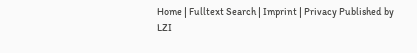Home | Fulltext Search | Imprint | Privacy Published by LZI